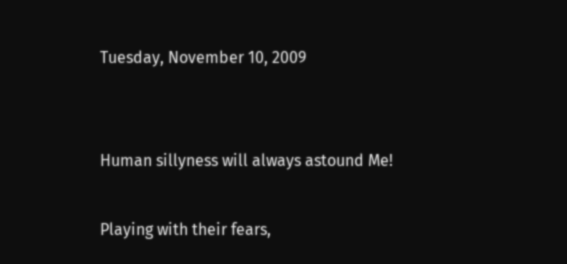Tuesday, November 10, 2009


Human sillyness will always astound Me!

Playing with their fears,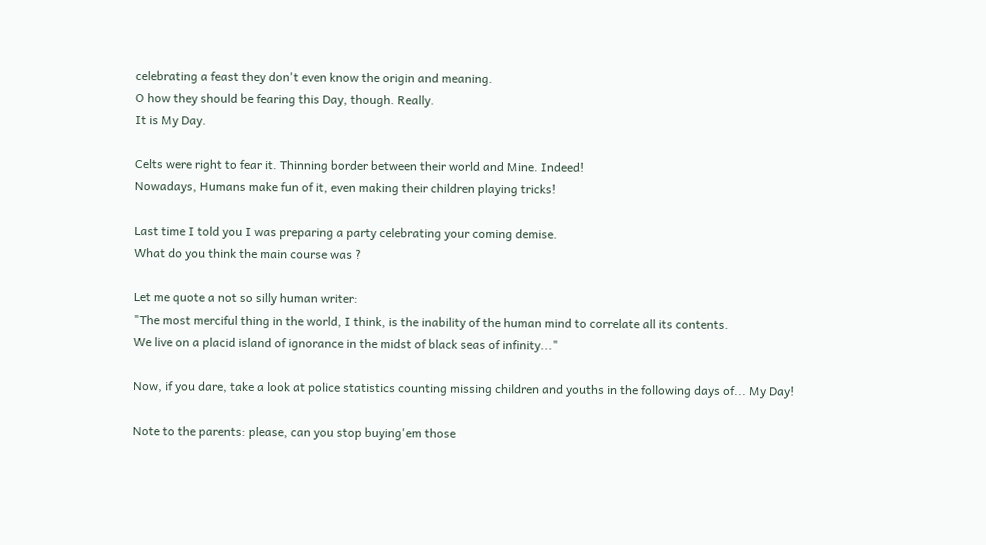celebrating a feast they don't even know the origin and meaning.
O how they should be fearing this Day, though. Really.
It is My Day.

Celts were right to fear it. Thinning border between their world and Mine. Indeed!
Nowadays, Humans make fun of it, even making their children playing tricks!

Last time I told you I was preparing a party celebrating your coming demise.
What do you think the main course was ?

Let me quote a not so silly human writer:
"The most merciful thing in the world, I think, is the inability of the human mind to correlate all its contents.
We live on a placid island of ignorance in the midst of black seas of infinity..."

Now, if you dare, take a look at police statistics counting missing children and youths in the following days of... My Day!

Note to the parents: please, can you stop buying'em those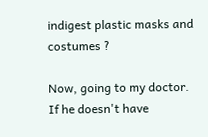indigest plastic masks and costumes ?

Now, going to my doctor. If he doesn't have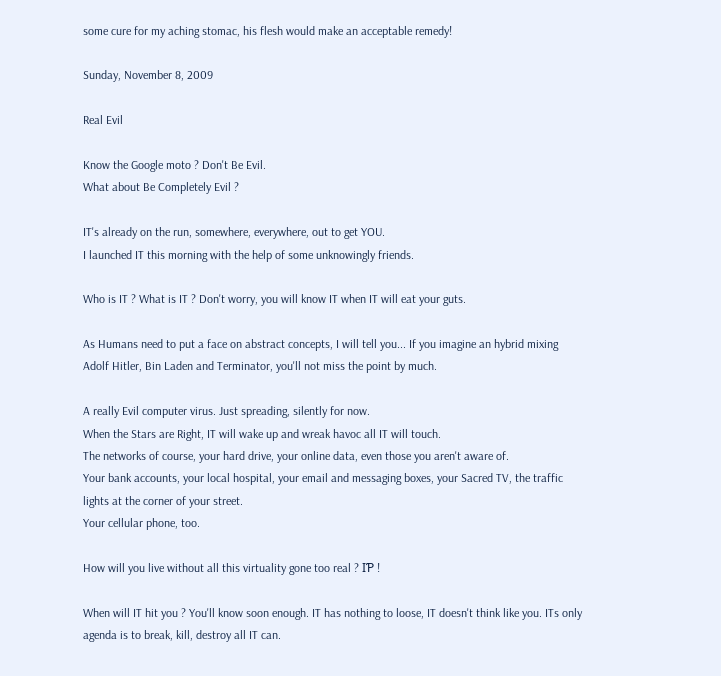some cure for my aching stomac, his flesh would make an acceptable remedy!

Sunday, November 8, 2009

Real Evil

Know the Google moto ? Don't Be Evil.
What about Be Completely Evil ?

IT's already on the run, somewhere, everywhere, out to get YOU.
I launched IT this morning with the help of some unknowingly friends.

Who is IT ? What is IT ? Don't worry, you will know IT when IT will eat your guts.

As Humans need to put a face on abstract concepts, I will tell you... If you imagine an hybrid mixing Adolf Hitler, Bin Laden and Terminator, you'll not miss the point by much.

A really Evil computer virus. Just spreading, silently for now.
When the Stars are Right, IT will wake up and wreak havoc all IT will touch.
The networks of course, your hard drive, your online data, even those you aren't aware of.
Your bank accounts, your local hospital, your email and messaging boxes, your Sacred TV, the traffic lights at the corner of your street.
Your cellular phone, too.

How will you live without all this virtuality gone too real ? IƤ !

When will IT hit you ? You'll know soon enough. IT has nothing to loose, IT doesn't think like you. ITs only agenda is to break, kill, destroy all IT can.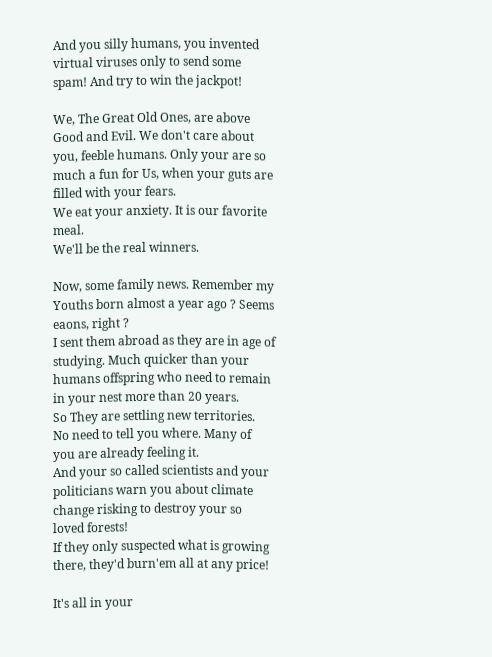And you silly humans, you invented virtual viruses only to send some spam! And try to win the jackpot!

We, The Great Old Ones, are above Good and Evil. We don't care about you, feeble humans. Only your are so much a fun for Us, when your guts are filled with your fears.
We eat your anxiety. It is our favorite meal.
We'll be the real winners.

Now, some family news. Remember my Youths born almost a year ago ? Seems eaons, right ?
I sent them abroad as they are in age of studying. Much quicker than your humans offspring who need to remain in your nest more than 20 years.
So They are settling new territories.
No need to tell you where. Many of you are already feeling it.
And your so called scientists and your politicians warn you about climate change risking to destroy your so loved forests!
If they only suspected what is growing there, they'd burn'em all at any price!

It's all in your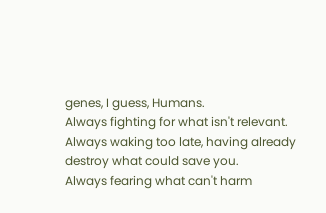genes, I guess, Humans.
Always fighting for what isn't relevant.
Always waking too late, having already destroy what could save you.
Always fearing what can't harm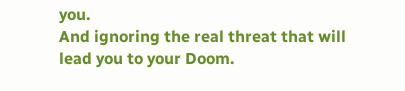you.
And ignoring the real threat that will lead you to your Doom.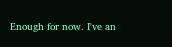Enough for now. I've an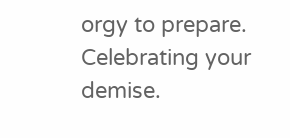orgy to prepare. Celebrating your demise.